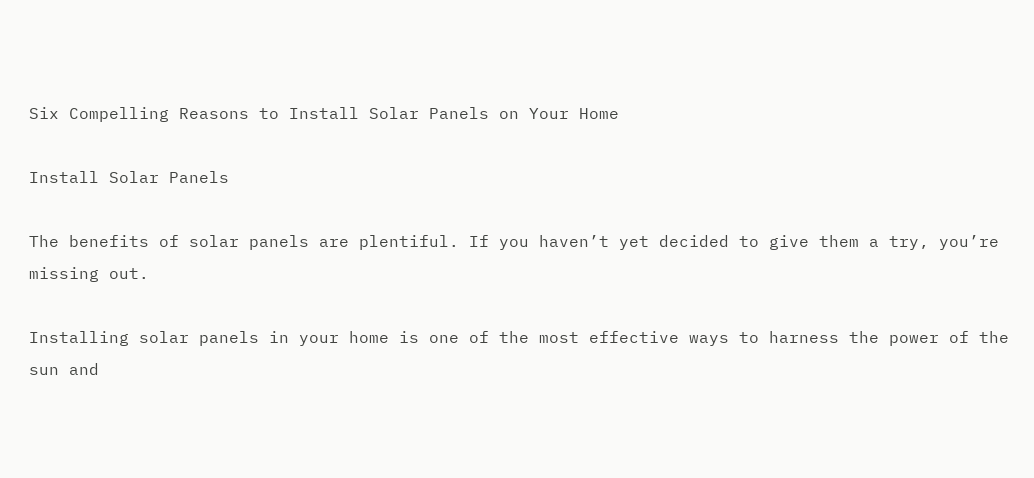Six Compelling Reasons to Install Solar Panels on Your Home

Install Solar Panels

The benefits of solar panels are plentiful. If you haven’t yet decided to give them a try, you’re missing out.

Installing solar panels in your home is one of the most effective ways to harness the power of the sun and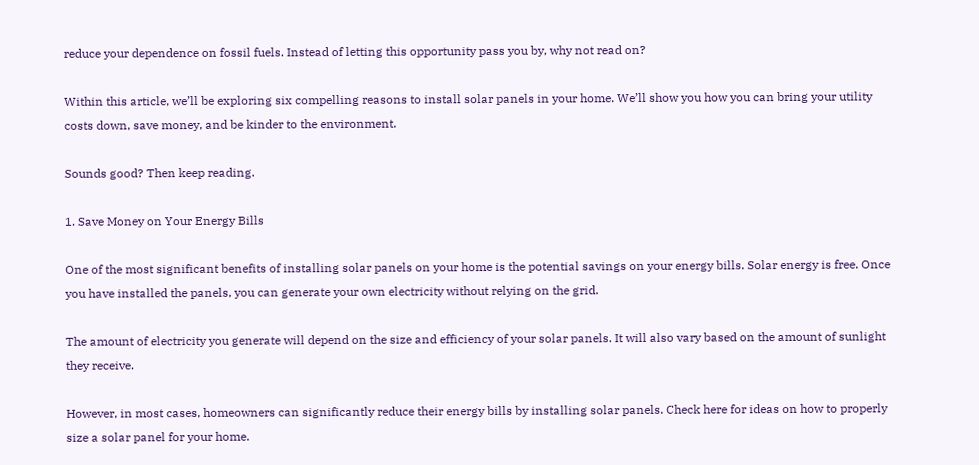reduce your dependence on fossil fuels. Instead of letting this opportunity pass you by, why not read on?

Within this article, we’ll be exploring six compelling reasons to install solar panels in your home. We’ll show you how you can bring your utility costs down, save money, and be kinder to the environment.

Sounds good? Then keep reading.

1. Save Money on Your Energy Bills

One of the most significant benefits of installing solar panels on your home is the potential savings on your energy bills. Solar energy is free. Once you have installed the panels, you can generate your own electricity without relying on the grid.

The amount of electricity you generate will depend on the size and efficiency of your solar panels. It will also vary based on the amount of sunlight they receive.

However, in most cases, homeowners can significantly reduce their energy bills by installing solar panels. Check here for ideas on how to properly size a solar panel for your home.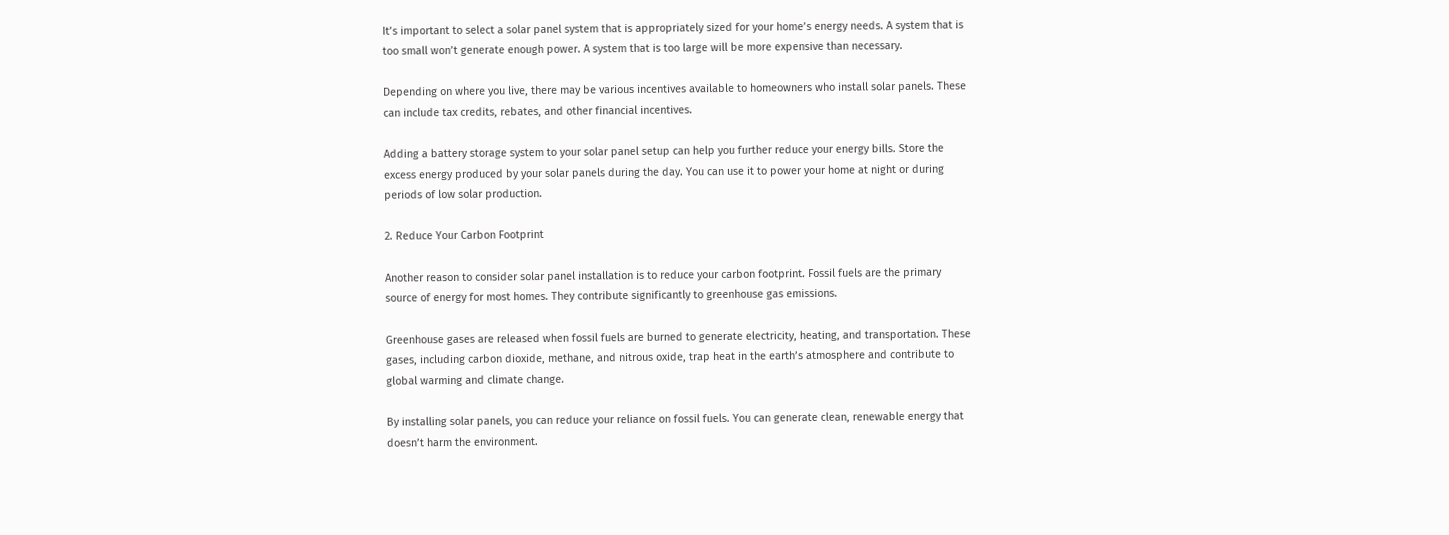It’s important to select a solar panel system that is appropriately sized for your home’s energy needs. A system that is too small won’t generate enough power. A system that is too large will be more expensive than necessary.

Depending on where you live, there may be various incentives available to homeowners who install solar panels. These can include tax credits, rebates, and other financial incentives.

Adding a battery storage system to your solar panel setup can help you further reduce your energy bills. Store the excess energy produced by your solar panels during the day. You can use it to power your home at night or during periods of low solar production.

2. Reduce Your Carbon Footprint

Another reason to consider solar panel installation is to reduce your carbon footprint. Fossil fuels are the primary source of energy for most homes. They contribute significantly to greenhouse gas emissions.

Greenhouse gases are released when fossil fuels are burned to generate electricity, heating, and transportation. These gases, including carbon dioxide, methane, and nitrous oxide, trap heat in the earth’s atmosphere and contribute to global warming and climate change.

By installing solar panels, you can reduce your reliance on fossil fuels. You can generate clean, renewable energy that doesn’t harm the environment.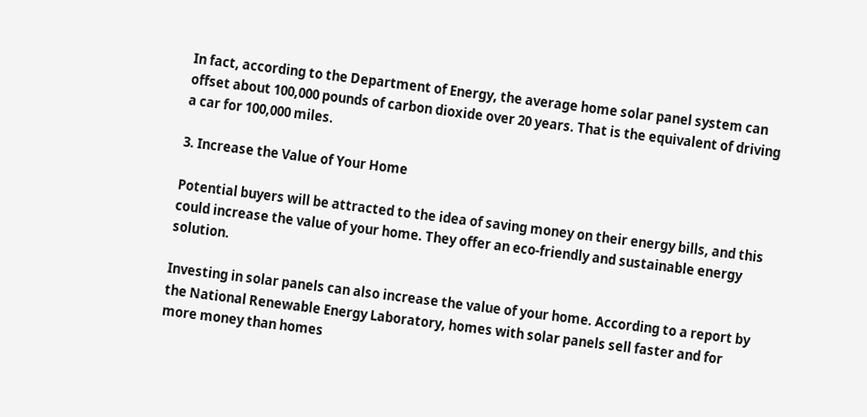In fact, according to the Department of Energy, the average home solar panel system can offset about 100,000 pounds of carbon dioxide over 20 years. That is the equivalent of driving a car for 100,000 miles.

3. Increase the Value of Your Home

Potential buyers will be attracted to the idea of saving money on their energy bills, and this could increase the value of your home. They offer an eco-friendly and sustainable energy solution.

Investing in solar panels can also increase the value of your home. According to a report by the National Renewable Energy Laboratory, homes with solar panels sell faster and for more money than homes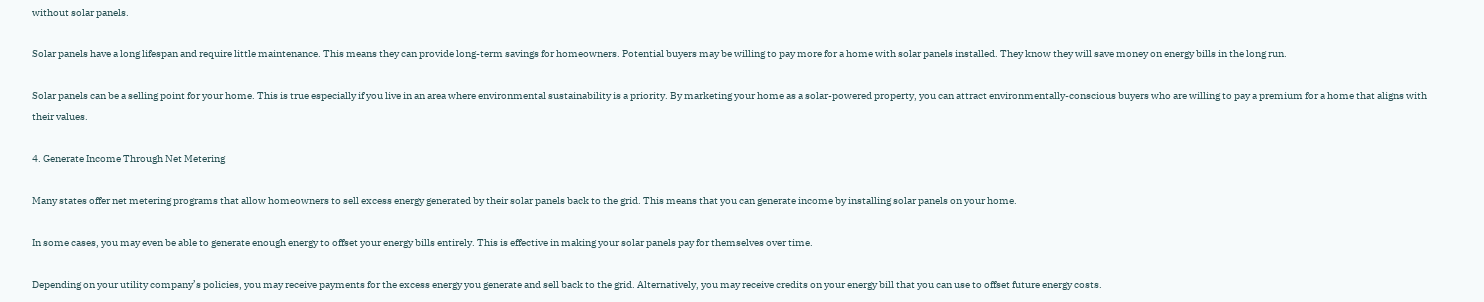without solar panels.

Solar panels have a long lifespan and require little maintenance. This means they can provide long-term savings for homeowners. Potential buyers may be willing to pay more for a home with solar panels installed. They know they will save money on energy bills in the long run.

Solar panels can be a selling point for your home. This is true especially if you live in an area where environmental sustainability is a priority. By marketing your home as a solar-powered property, you can attract environmentally-conscious buyers who are willing to pay a premium for a home that aligns with their values.

4. Generate Income Through Net Metering

Many states offer net metering programs that allow homeowners to sell excess energy generated by their solar panels back to the grid. This means that you can generate income by installing solar panels on your home.

In some cases, you may even be able to generate enough energy to offset your energy bills entirely. This is effective in making your solar panels pay for themselves over time.

Depending on your utility company’s policies, you may receive payments for the excess energy you generate and sell back to the grid. Alternatively, you may receive credits on your energy bill that you can use to offset future energy costs.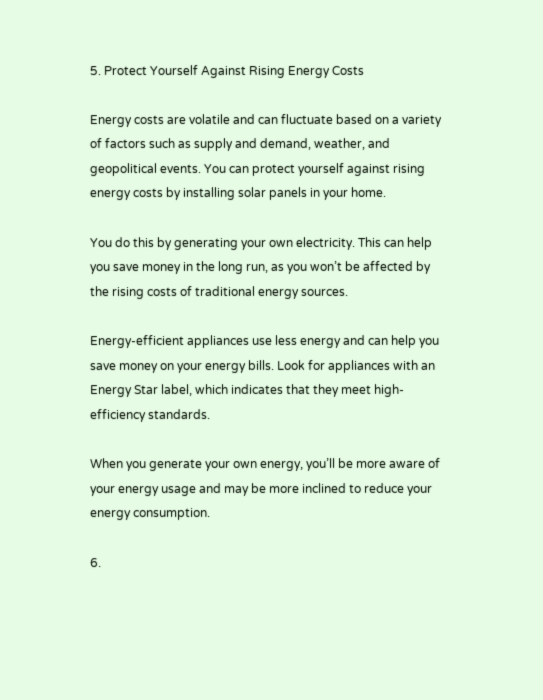5. Protect Yourself Against Rising Energy Costs

Energy costs are volatile and can fluctuate based on a variety of factors such as supply and demand, weather, and geopolitical events. You can protect yourself against rising energy costs by installing solar panels in your home.

You do this by generating your own electricity. This can help you save money in the long run, as you won’t be affected by the rising costs of traditional energy sources.

Energy-efficient appliances use less energy and can help you save money on your energy bills. Look for appliances with an Energy Star label, which indicates that they meet high-efficiency standards.

When you generate your own energy, you’ll be more aware of your energy usage and may be more inclined to reduce your energy consumption.

6.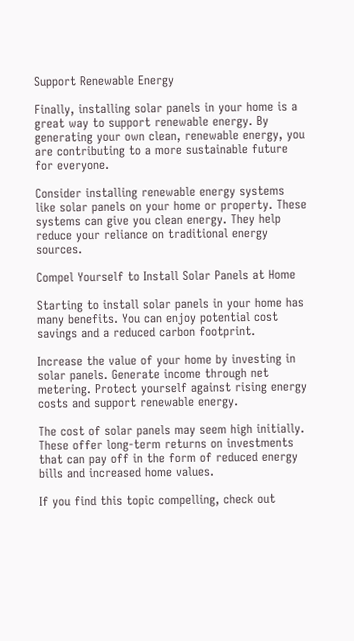Support Renewable Energy

Finally, installing solar panels in your home is a great way to support renewable energy. By generating your own clean, renewable energy, you are contributing to a more sustainable future for everyone.

Consider installing renewable energy systems like solar panels on your home or property. These systems can give you clean energy. They help reduce your reliance on traditional energy sources.

Compel Yourself to Install Solar Panels at Home

Starting to install solar panels in your home has many benefits. You can enjoy potential cost savings and a reduced carbon footprint.

Increase the value of your home by investing in solar panels. Generate income through net metering. Protect yourself against rising energy costs and support renewable energy.

The cost of solar panels may seem high initially. These offer long-term returns on investments that can pay off in the form of reduced energy bills and increased home values.

If you find this topic compelling, check out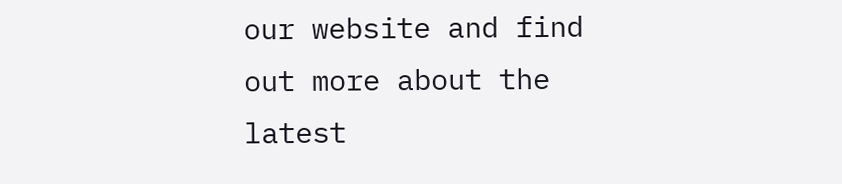our website and find out more about the latest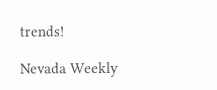trends!

Nevada Weekly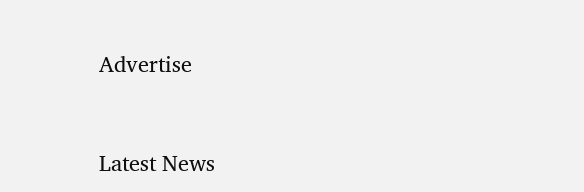Advertise


Latest News